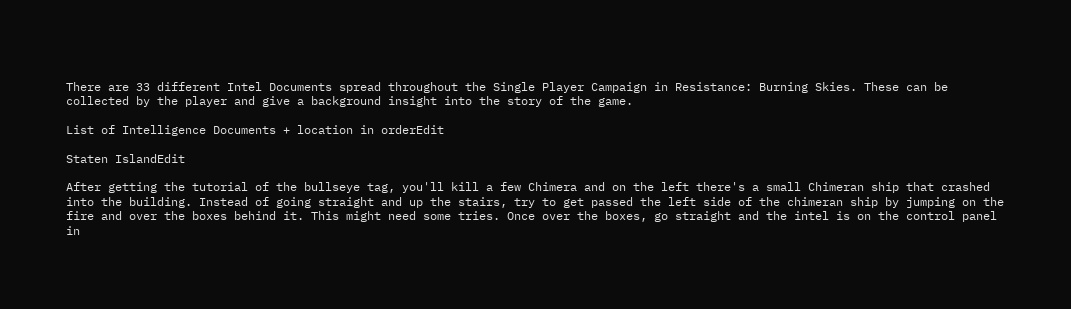There are 33 different Intel Documents spread throughout the Single Player Campaign in Resistance: Burning Skies. These can be collected by the player and give a background insight into the story of the game.

List of Intelligence Documents + location in orderEdit

Staten IslandEdit

After getting the tutorial of the bullseye tag, you'll kill a few Chimera and on the left there's a small Chimeran ship that crashed into the building. Instead of going straight and up the stairs, try to get passed the left side of the chimeran ship by jumping on the fire and over the boxes behind it. This might need some tries. Once over the boxes, go straight and the intel is on the control panel in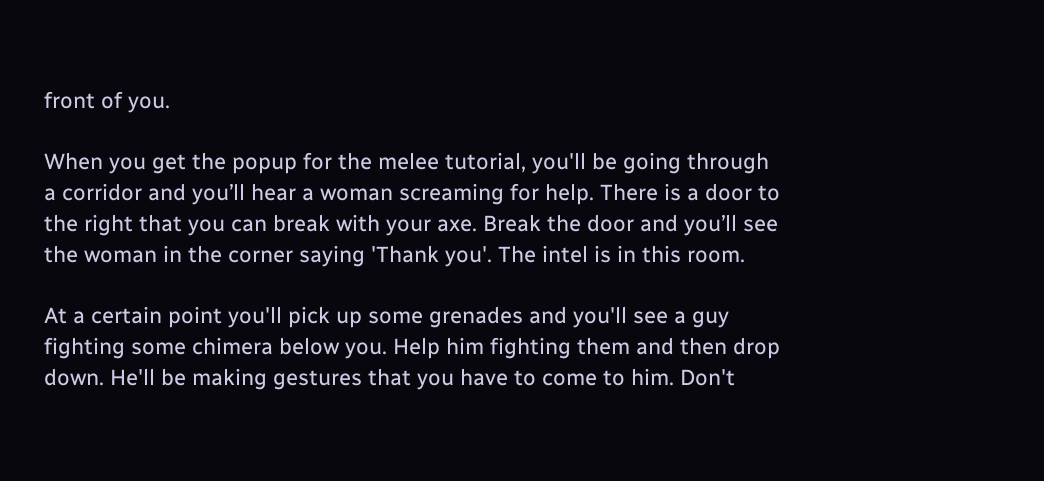front of you.

When you get the popup for the melee tutorial, you'll be going through a corridor and you’ll hear a woman screaming for help. There is a door to the right that you can break with your axe. Break the door and you’ll see the woman in the corner saying 'Thank you'. The intel is in this room.

At a certain point you'll pick up some grenades and you'll see a guy fighting some chimera below you. Help him fighting them and then drop down. He'll be making gestures that you have to come to him. Don't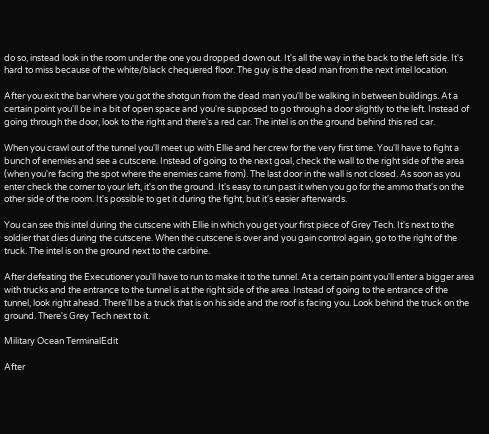do so, instead look in the room under the one you dropped down out. It's all the way in the back to the left side. It's hard to miss because of the white/black chequered floor. The guy is the dead man from the next intel location.

After you exit the bar where you got the shotgun from the dead man you'll be walking in between buildings. At a certain point you'll be in a bit of open space and you're supposed to go through a door slightly to the left. Instead of going through the door, look to the right and there's a red car. The intel is on the ground behind this red car.

When you crawl out of the tunnel you'll meet up with Ellie and her crew for the very first time. You'll have to fight a bunch of enemies and see a cutscene. Instead of going to the next goal, check the wall to the right side of the area (when you're facing the spot where the enemies came from). The last door in the wall is not closed. As soon as you enter check the corner to your left, it's on the ground. It's easy to run past it when you go for the ammo that's on the other side of the room. It's possible to get it during the fight, but it's easier afterwards.

You can see this intel during the cutscene with Ellie in which you get your first piece of Grey Tech. It's next to the soldier that dies during the cutscene. When the cutscene is over and you gain control again, go to the right of the truck. The intel is on the ground next to the carbine.

After defeating the Executioner you'll have to run to make it to the tunnel. At a certain point you'll enter a bigger area with trucks and the entrance to the tunnel is at the right side of the area. Instead of going to the entrance of the tunnel, look right ahead. There'll be a truck that is on his side and the roof is facing you. Look behind the truck on the ground. There's Grey Tech next to it.

Military Ocean TerminalEdit

After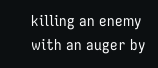killing an enemy with an auger by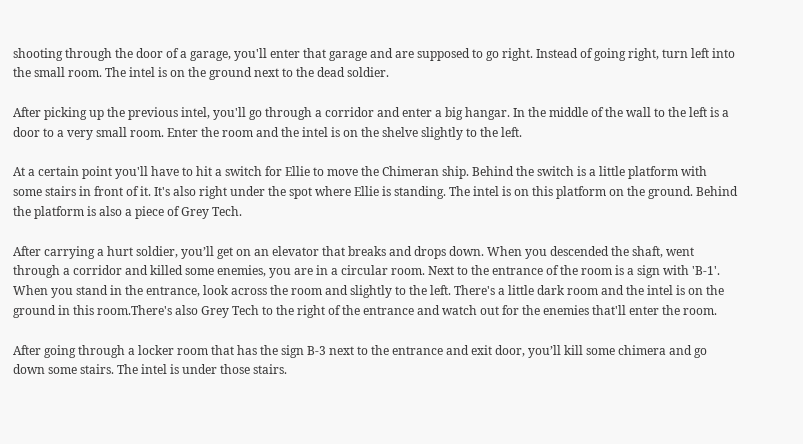shooting through the door of a garage, you'll enter that garage and are supposed to go right. Instead of going right, turn left into the small room. The intel is on the ground next to the dead soldier.

After picking up the previous intel, you'll go through a corridor and enter a big hangar. In the middle of the wall to the left is a door to a very small room. Enter the room and the intel is on the shelve slightly to the left.

At a certain point you'll have to hit a switch for Ellie to move the Chimeran ship. Behind the switch is a little platform with some stairs in front of it. It's also right under the spot where Ellie is standing. The intel is on this platform on the ground. Behind the platform is also a piece of Grey Tech.

After carrying a hurt soldier, you’ll get on an elevator that breaks and drops down. When you descended the shaft, went through a corridor and killed some enemies, you are in a circular room. Next to the entrance of the room is a sign with 'B-1'. When you stand in the entrance, look across the room and slightly to the left. There's a little dark room and the intel is on the ground in this room.There's also Grey Tech to the right of the entrance and watch out for the enemies that'll enter the room.

After going through a locker room that has the sign B-3 next to the entrance and exit door, you’ll kill some chimera and go down some stairs. The intel is under those stairs.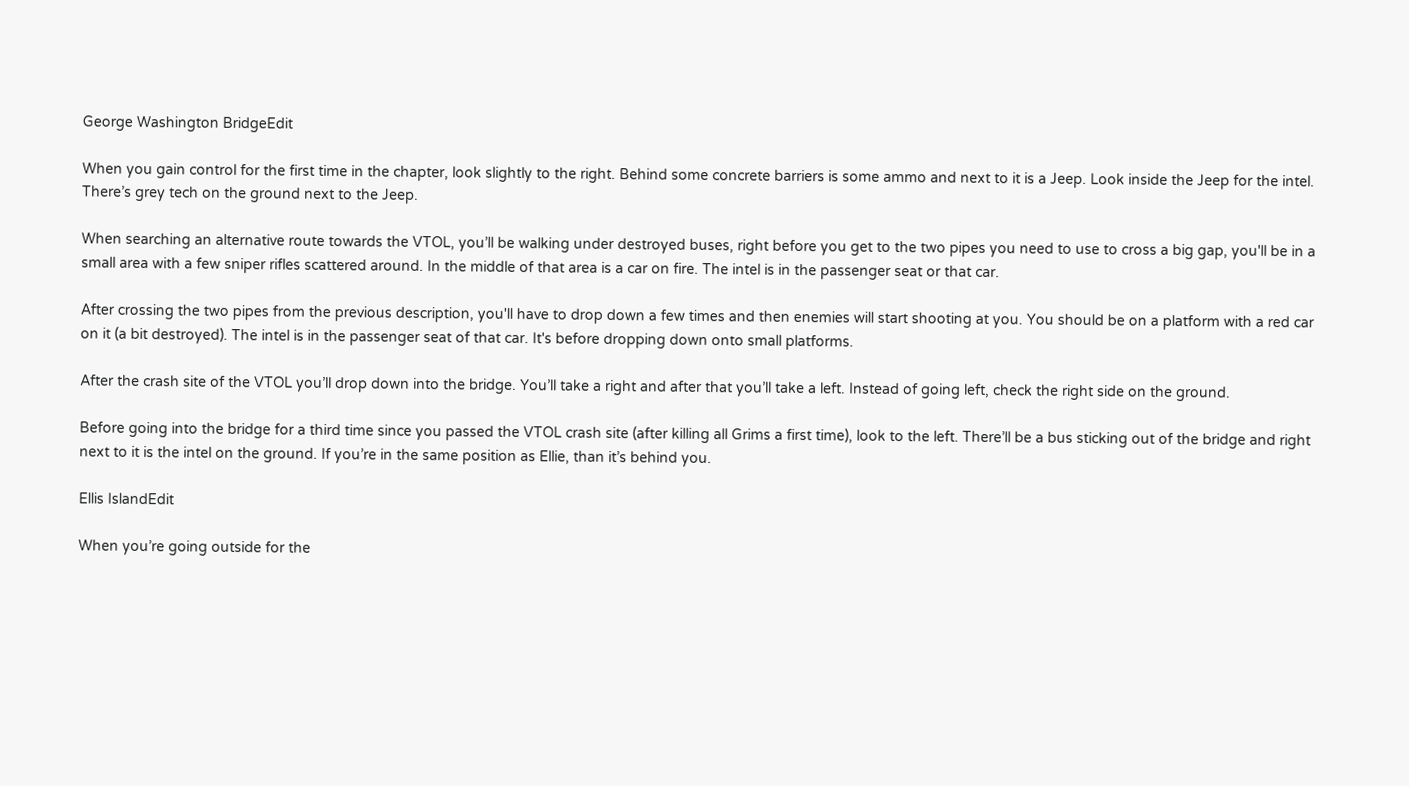George Washington BridgeEdit

When you gain control for the first time in the chapter, look slightly to the right. Behind some concrete barriers is some ammo and next to it is a Jeep. Look inside the Jeep for the intel. There’s grey tech on the ground next to the Jeep.

When searching an alternative route towards the VTOL, you’ll be walking under destroyed buses, right before you get to the two pipes you need to use to cross a big gap, you'll be in a small area with a few sniper rifles scattered around. In the middle of that area is a car on fire. The intel is in the passenger seat or that car.

After crossing the two pipes from the previous description, you'll have to drop down a few times and then enemies will start shooting at you. You should be on a platform with a red car on it (a bit destroyed). The intel is in the passenger seat of that car. It's before dropping down onto small platforms.

After the crash site of the VTOL you’ll drop down into the bridge. You’ll take a right and after that you’ll take a left. Instead of going left, check the right side on the ground.

Before going into the bridge for a third time since you passed the VTOL crash site (after killing all Grims a first time), look to the left. There’ll be a bus sticking out of the bridge and right next to it is the intel on the ground. If you’re in the same position as Ellie, than it’s behind you.

Ellis IslandEdit

When you’re going outside for the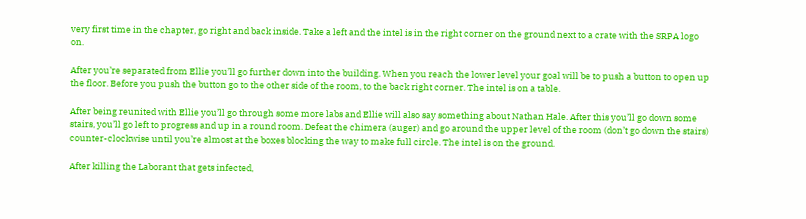very first time in the chapter, go right and back inside. Take a left and the intel is in the right corner on the ground next to a crate with the SRPA logo on.

After you’re separated from Ellie you’ll go further down into the building. When you reach the lower level your goal will be to push a button to open up the floor. Before you push the button go to the other side of the room, to the back right corner. The intel is on a table.

After being reunited with Ellie you’ll go through some more labs and Ellie will also say something about Nathan Hale. After this you’ll go down some stairs, you’ll go left to progress and up in a round room. Defeat the chimera (auger) and go around the upper level of the room (don’t go down the stairs) counter-clockwise until you’re almost at the boxes blocking the way to make full circle. The intel is on the ground.

After killing the Laborant that gets infected,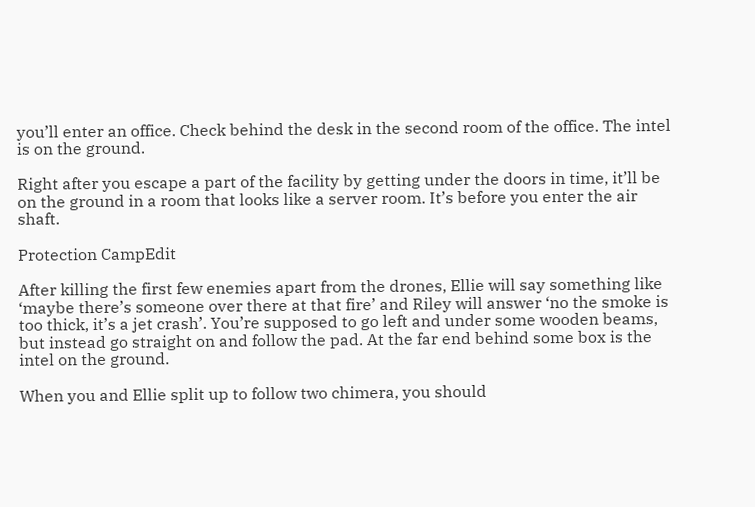you’ll enter an office. Check behind the desk in the second room of the office. The intel is on the ground.

Right after you escape a part of the facility by getting under the doors in time, it’ll be on the ground in a room that looks like a server room. It’s before you enter the air shaft.

Protection CampEdit

After killing the first few enemies apart from the drones, Ellie will say something like ‘maybe there’s someone over there at that fire’ and Riley will answer ‘no the smoke is too thick, it’s a jet crash’. You’re supposed to go left and under some wooden beams, but instead go straight on and follow the pad. At the far end behind some box is the intel on the ground.

When you and Ellie split up to follow two chimera, you should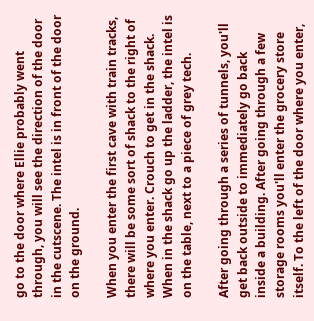go to the door where Ellie probably went through, you will see the direction of the door in the cutscene. The intel is in front of the door on the ground.

When you enter the first cave with train tracks, there will be some sort of shack to the right of where you enter. Crouch to get in the shack. When in the shack go up the ladder, the intel is on the table, next to a piece of grey tech.

After going through a series of tunnels, you'll get back outside to immediately go back inside a building. After going through a few storage rooms you'll enter the grocery store itself. To the left of the door where you enter,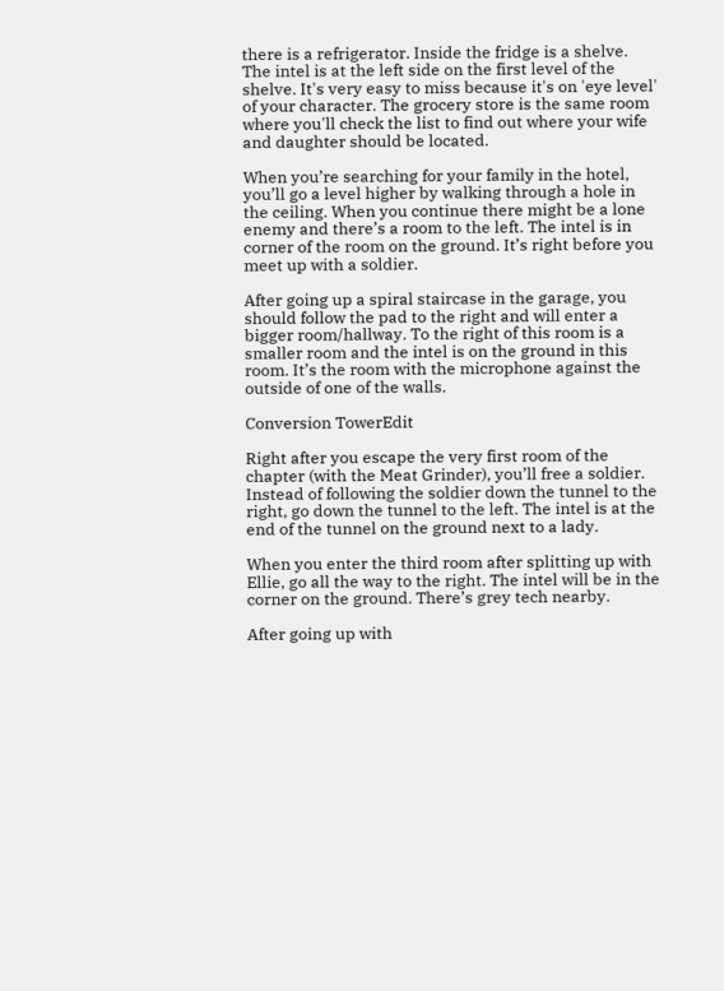there is a refrigerator. Inside the fridge is a shelve. The intel is at the left side on the first level of the shelve. It's very easy to miss because it's on 'eye level' of your character. The grocery store is the same room where you'll check the list to find out where your wife and daughter should be located.

When you’re searching for your family in the hotel, you’ll go a level higher by walking through a hole in the ceiling. When you continue there might be a lone enemy and there’s a room to the left. The intel is in corner of the room on the ground. It’s right before you meet up with a soldier.

After going up a spiral staircase in the garage, you should follow the pad to the right and will enter a bigger room/hallway. To the right of this room is a smaller room and the intel is on the ground in this room. It’s the room with the microphone against the outside of one of the walls.

Conversion TowerEdit

Right after you escape the very first room of the chapter (with the Meat Grinder), you’ll free a soldier. Instead of following the soldier down the tunnel to the right, go down the tunnel to the left. The intel is at the end of the tunnel on the ground next to a lady.

When you enter the third room after splitting up with Ellie, go all the way to the right. The intel will be in the corner on the ground. There’s grey tech nearby.

After going up with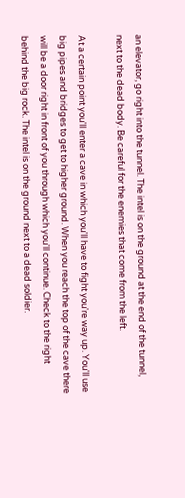an elevator, go right into the tunnel. The intel is on the ground at the end of the tunnel, next to the dead body. Be careful for the enemies that come from the left.

At a certain point you'll enter a cave in which you'll have to fight you're way up. You'll use big pipes and bridges to get to higher ground. When you reach the top of the cave there will be a door right in front of you through which you'll continue. Check to the right behind the big rock. The intel is on the ground next to a dead soldier.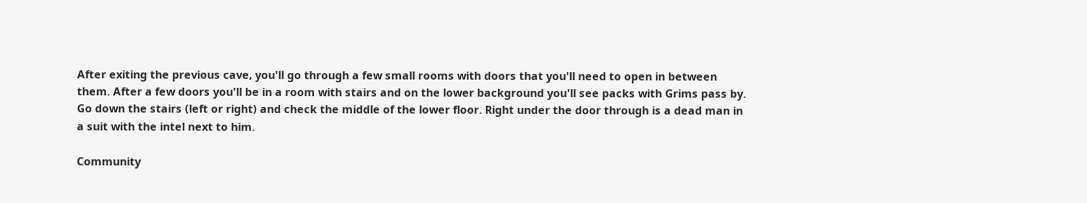After exiting the previous cave, you'll go through a few small rooms with doors that you'll need to open in between them. After a few doors you'll be in a room with stairs and on the lower background you'll see packs with Grims pass by. Go down the stairs (left or right) and check the middle of the lower floor. Right under the door through is a dead man in a suit with the intel next to him.

Community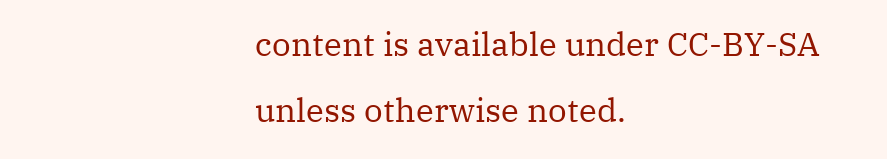content is available under CC-BY-SA unless otherwise noted.